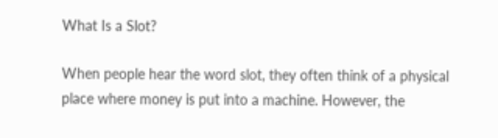What Is a Slot?

When people hear the word slot, they often think of a physical place where money is put into a machine. However, the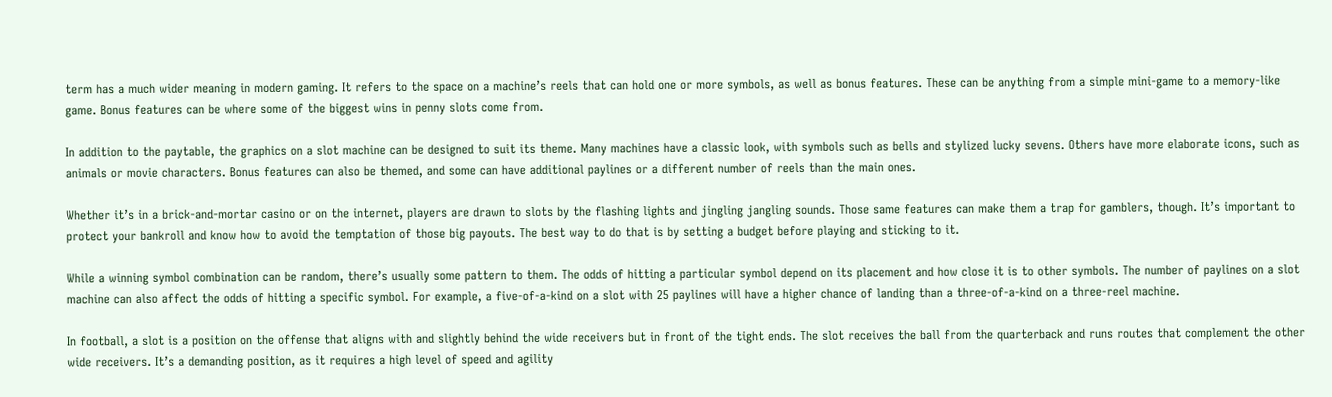term has a much wider meaning in modern gaming. It refers to the space on a machine’s reels that can hold one or more symbols, as well as bonus features. These can be anything from a simple mini-game to a memory-like game. Bonus features can be where some of the biggest wins in penny slots come from.

In addition to the paytable, the graphics on a slot machine can be designed to suit its theme. Many machines have a classic look, with symbols such as bells and stylized lucky sevens. Others have more elaborate icons, such as animals or movie characters. Bonus features can also be themed, and some can have additional paylines or a different number of reels than the main ones.

Whether it’s in a brick-and-mortar casino or on the internet, players are drawn to slots by the flashing lights and jingling jangling sounds. Those same features can make them a trap for gamblers, though. It’s important to protect your bankroll and know how to avoid the temptation of those big payouts. The best way to do that is by setting a budget before playing and sticking to it.

While a winning symbol combination can be random, there’s usually some pattern to them. The odds of hitting a particular symbol depend on its placement and how close it is to other symbols. The number of paylines on a slot machine can also affect the odds of hitting a specific symbol. For example, a five-of-a-kind on a slot with 25 paylines will have a higher chance of landing than a three-of-a-kind on a three-reel machine.

In football, a slot is a position on the offense that aligns with and slightly behind the wide receivers but in front of the tight ends. The slot receives the ball from the quarterback and runs routes that complement the other wide receivers. It’s a demanding position, as it requires a high level of speed and agility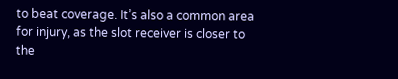to beat coverage. It’s also a common area for injury, as the slot receiver is closer to the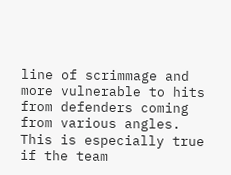line of scrimmage and more vulnerable to hits from defenders coming from various angles. This is especially true if the team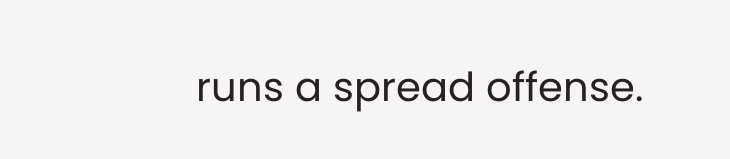runs a spread offense.